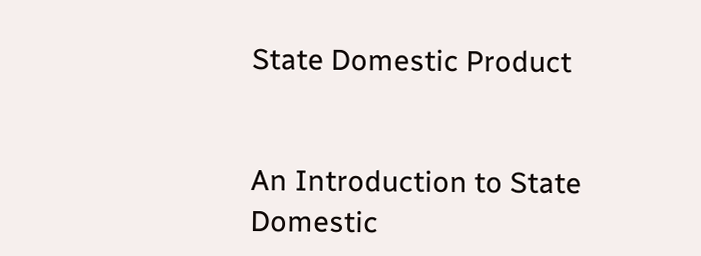State Domestic Product


An Introduction to State Domestic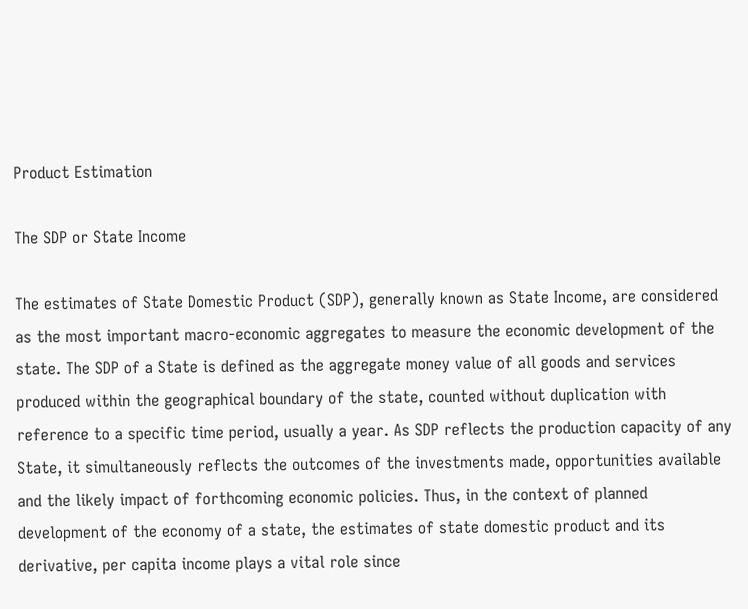Product Estimation

The SDP or State Income

The estimates of State Domestic Product (SDP), generally known as State Income, are considered as the most important macro-economic aggregates to measure the economic development of the state. The SDP of a State is defined as the aggregate money value of all goods and services produced within the geographical boundary of the state, counted without duplication with reference to a specific time period, usually a year. As SDP reflects the production capacity of any State, it simultaneously reflects the outcomes of the investments made, opportunities available and the likely impact of forthcoming economic policies. Thus, in the context of planned development of the economy of a state, the estimates of state domestic product and its derivative, per capita income plays a vital role since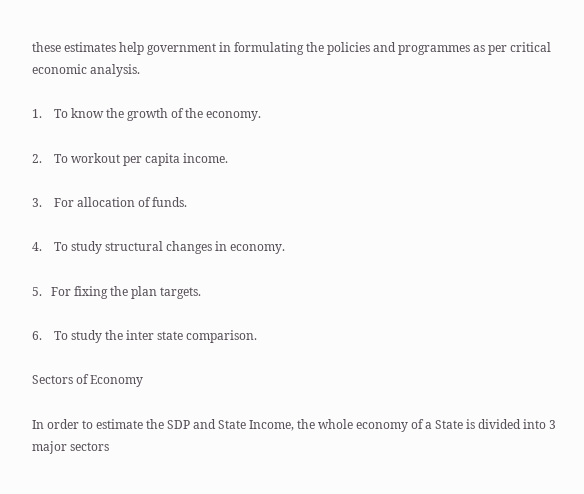these estimates help government in formulating the policies and programmes as per critical economic analysis.

1.    To know the growth of the economy.

2.    To workout per capita income.

3.    For allocation of funds.

4.    To study structural changes in economy.

5.   For fixing the plan targets.

6.    To study the inter state comparison.

Sectors of Economy

In order to estimate the SDP and State Income, the whole economy of a State is divided into 3 major sectors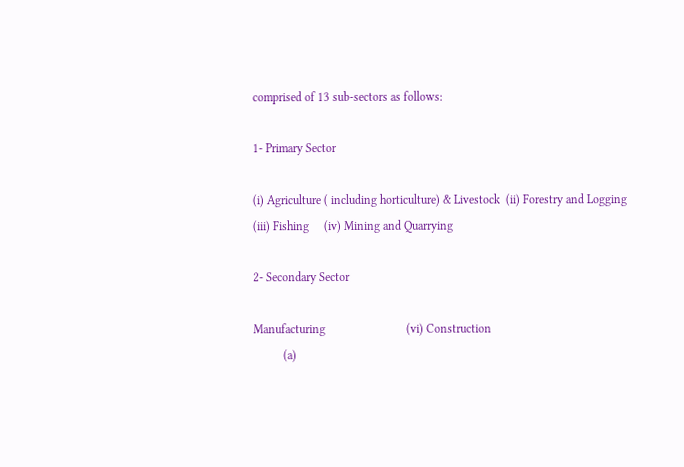comprised of 13 sub-sectors as follows:

1- Primary Sector

(i) Agriculture ( including horticulture) & Livestock  (ii) Forestry and Logging
(iii) Fishing     (iv) Mining and Quarrying

2- Secondary Sector

Manufacturing                           (vi) Construction
          (a)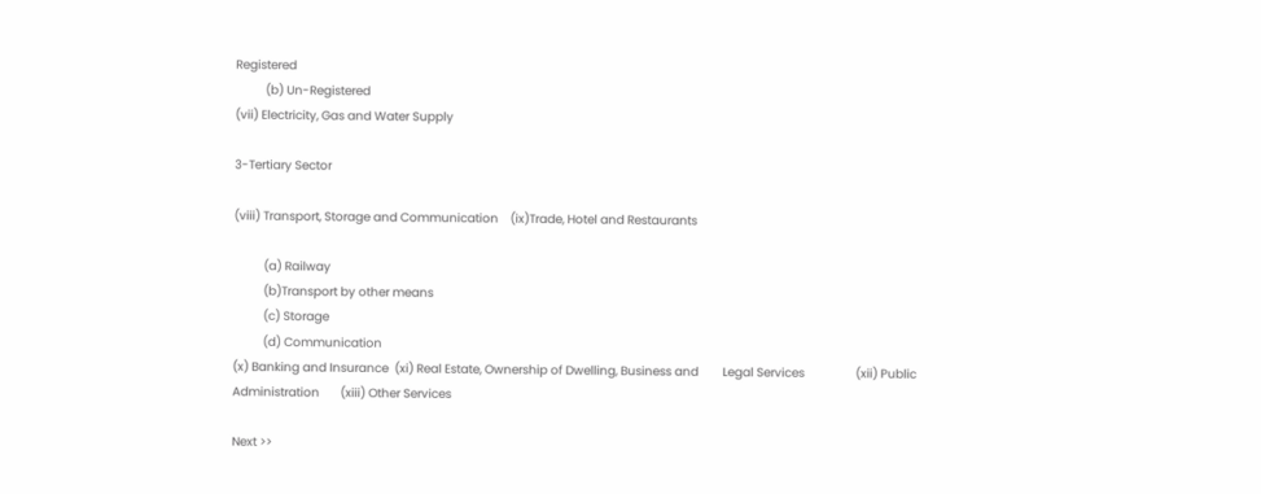Registered
          (b) Un-Registered
(vii) Electricity, Gas and Water Supply

3-Tertiary Sector

(viii) Transport, Storage and Communication    (ix)Trade, Hotel and Restaurants

          (a) Railway
          (b)Transport by other means
          (c) Storage
          (d) Communication
(x) Banking and Insurance  (xi) Real Estate, Ownership of Dwelling, Business and        Legal Services                 (xii) Public Administration       (xiii) Other Services

Next >>